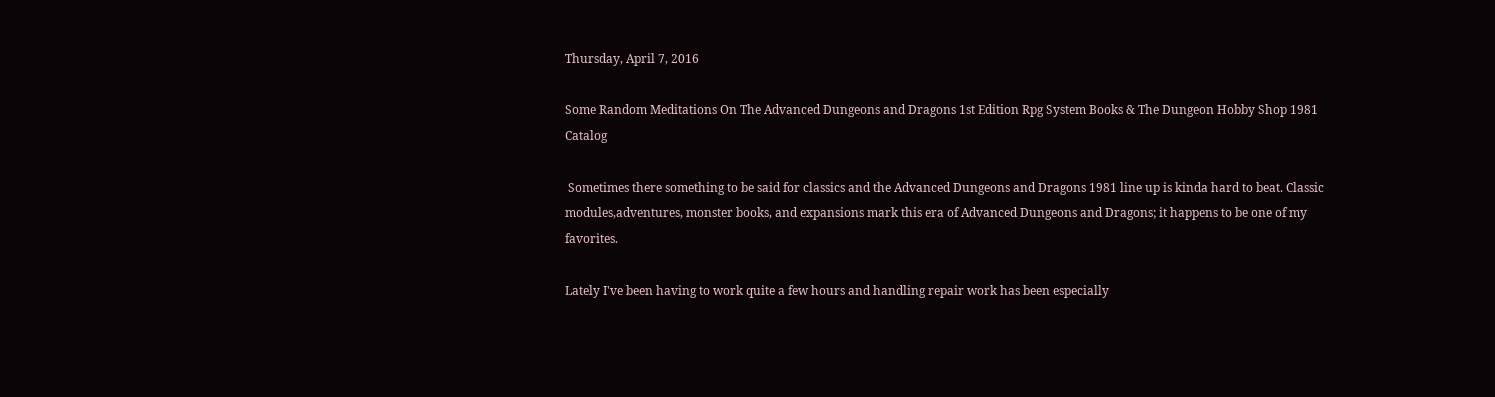Thursday, April 7, 2016

Some Random Meditations On The Advanced Dungeons and Dragons 1st Edition Rpg System Books & The Dungeon Hobby Shop 1981 Catalog

 Sometimes there something to be said for classics and the Advanced Dungeons and Dragons 1981 line up is kinda hard to beat. Classic modules,adventures, monster books, and expansions mark this era of Advanced Dungeons and Dragons; it happens to be one of my favorites.

Lately I've been having to work quite a few hours and handling repair work has been especially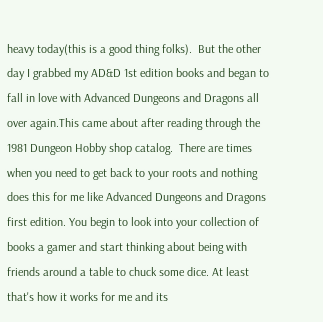heavy today(this is a good thing folks).  But the other day I grabbed my AD&D 1st edition books and began to fall in love with Advanced Dungeons and Dragons all over again.This came about after reading through the 1981 Dungeon Hobby shop catalog.  There are times when you need to get back to your roots and nothing does this for me like Advanced Dungeons and Dragons first edition. You begin to look into your collection of books a gamer and start thinking about being with friends around a table to chuck some dice. At least that's how it works for me and its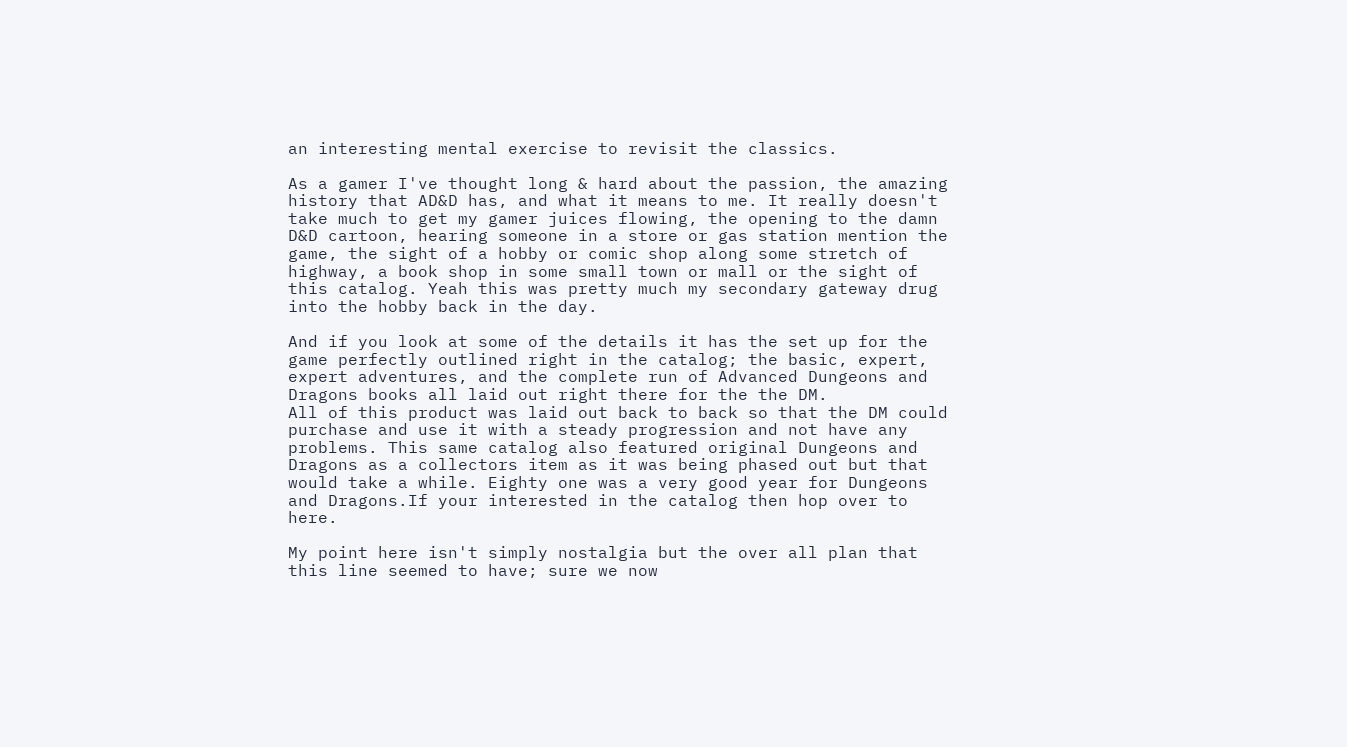an interesting mental exercise to revisit the classics.

As a gamer I've thought long & hard about the passion, the amazing history that AD&D has, and what it means to me. It really doesn't take much to get my gamer juices flowing, the opening to the damn D&D cartoon, hearing someone in a store or gas station mention the game, the sight of a hobby or comic shop along some stretch of highway, a book shop in some small town or mall or the sight of this catalog. Yeah this was pretty much my secondary gateway drug into the hobby back in the day.

And if you look at some of the details it has the set up for the game perfectly outlined right in the catalog; the basic, expert, expert adventures, and the complete run of Advanced Dungeons and Dragons books all laid out right there for the the DM.
All of this product was laid out back to back so that the DM could purchase and use it with a steady progression and not have any problems. This same catalog also featured original Dungeons and Dragons as a collectors item as it was being phased out but that would take a while. Eighty one was a very good year for Dungeons and Dragons.If your interested in the catalog then hop over to here.

My point here isn't simply nostalgia but the over all plan that this line seemed to have; sure we now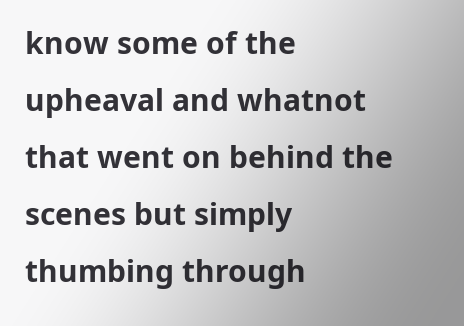know some of the upheaval and whatnot that went on behind the scenes but simply thumbing through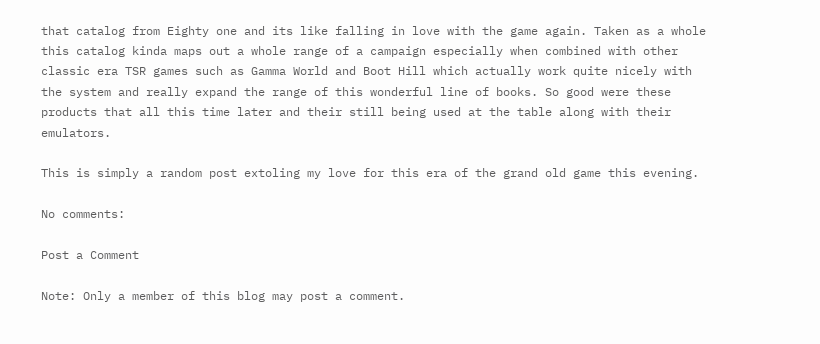that catalog from Eighty one and its like falling in love with the game again. Taken as a whole this catalog kinda maps out a whole range of a campaign especially when combined with other classic era TSR games such as Gamma World and Boot Hill which actually work quite nicely with the system and really expand the range of this wonderful line of books. So good were these products that all this time later and their still being used at the table along with their emulators.

This is simply a random post extoling my love for this era of the grand old game this evening.

No comments:

Post a Comment

Note: Only a member of this blog may post a comment.